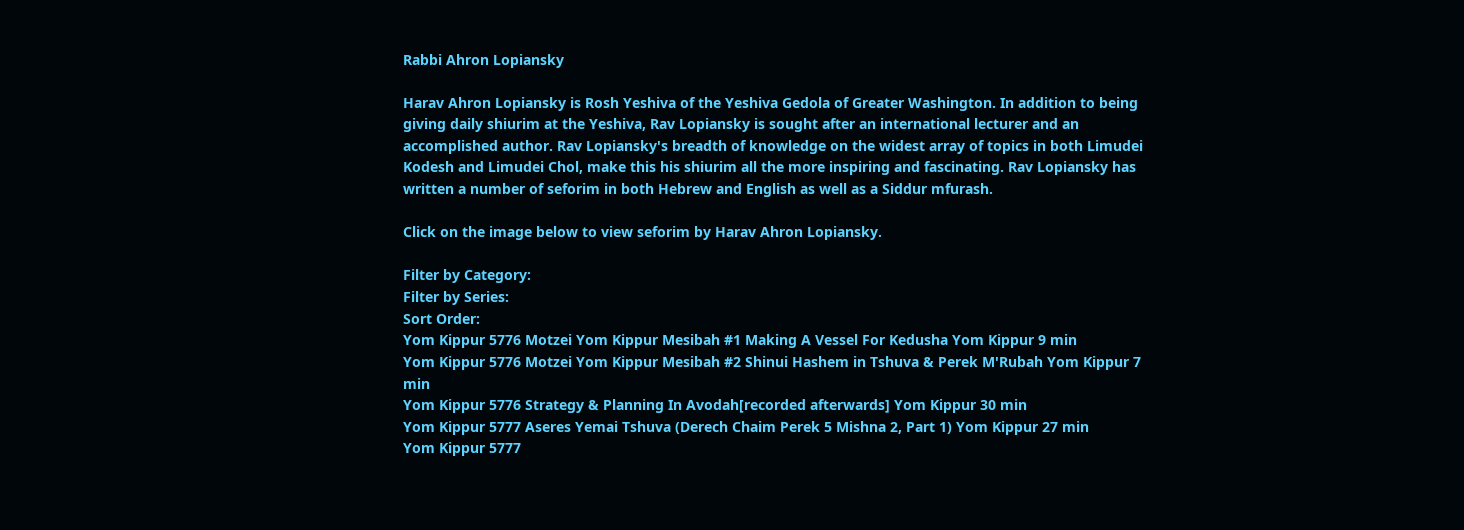Rabbi Ahron Lopiansky

Harav Ahron Lopiansky is Rosh Yeshiva of the Yeshiva Gedola of Greater Washington. In addition to being giving daily shiurim at the Yeshiva, Rav Lopiansky is sought after an international lecturer and an accomplished author. Rav Lopiansky's breadth of knowledge on the widest array of topics in both Limudei Kodesh and Limudei Chol, make this his shiurim all the more inspiring and fascinating. Rav Lopiansky has written a number of seforim in both Hebrew and English as well as a Siddur mfurash.

Click on the image below to view seforim by Harav Ahron Lopiansky.

Filter by Category:
Filter by Series:
Sort Order:
Yom Kippur 5776 Motzei Yom Kippur Mesibah #1 Making A Vessel For Kedusha Yom Kippur 9 min
Yom Kippur 5776 Motzei Yom Kippur Mesibah #2 Shinui Hashem in Tshuva & Perek M'Rubah Yom Kippur 7 min
Yom Kippur 5776 Strategy & Planning In Avodah[recorded afterwards] Yom Kippur 30 min
Yom Kippur 5777 Aseres Yemai Tshuva (Derech Chaim Perek 5 Mishna 2, Part 1) Yom Kippur 27 min
Yom Kippur 5777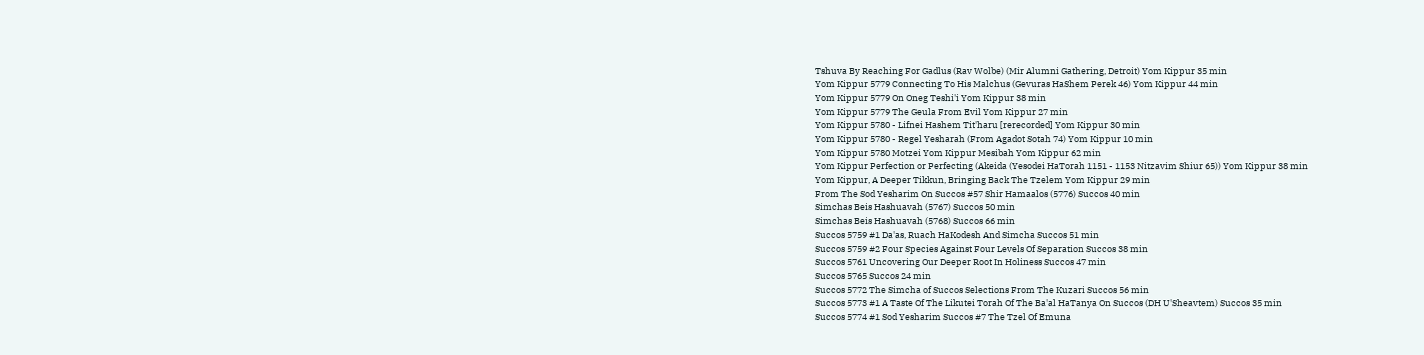Tshuva By Reaching For Gadlus (Rav Wolbe) (Mir Alumni Gathering, Detroit) Yom Kippur 35 min
Yom Kippur 5779 Connecting To His Malchus (Gevuras HaShem Perek 46) Yom Kippur 44 min
Yom Kippur 5779 On Oneg Teshi'i Yom Kippur 38 min
Yom Kippur 5779 The Geula From Evil Yom Kippur 27 min
Yom Kippur 5780 - Lifnei Hashem Tit'haru [rerecorded] Yom Kippur 30 min
Yom Kippur 5780 - Regel Yesharah (From Agadot Sotah 74) Yom Kippur 10 min
Yom Kippur 5780 Motzei Yom Kippur Mesibah Yom Kippur 62 min
Yom Kippur Perfection or Perfecting (Akeida (Yesodei HaTorah 1151 - 1153 Nitzavim Shiur 65)) Yom Kippur 38 min
Yom Kippur, A Deeper Tikkun, Bringing Back The Tzelem Yom Kippur 29 min
From The Sod Yesharim On Succos #57 Shir Hamaalos (5776) Succos 40 min
Simchas Beis Hashuavah (5767) Succos 50 min
Simchas Beis Hashuavah (5768) Succos 66 min
Succos 5759 #1 Da'as, Ruach HaKodesh And Simcha Succos 51 min
Succos 5759 #2 Four Species Against Four Levels Of Separation Succos 38 min
Succos 5761 Uncovering Our Deeper Root In Holiness Succos 47 min
Succos 5765 Succos 24 min
Succos 5772 The Simcha of Succos Selections From The Kuzari Succos 56 min
Succos 5773 #1 A Taste Of The Likutei Torah Of The Ba'al HaTanya On Succos (DH U'Sheavtem) Succos 35 min
Succos 5774 #1 Sod Yesharim Succos #7 The Tzel Of Emuna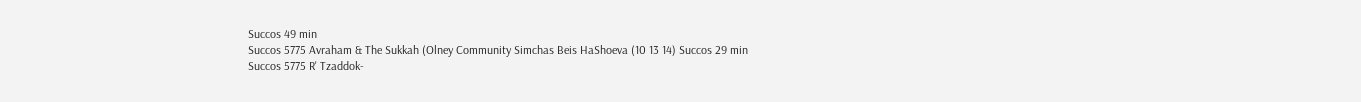Succos 49 min
Succos 5775 Avraham & The Sukkah (Olney Community Simchas Beis HaShoeva (10 13 14) Succos 29 min
Succos 5775 R' Tzaddok-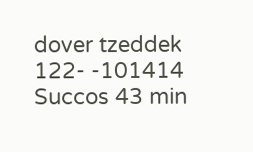dover tzeddek 122- -101414 Succos 43 min